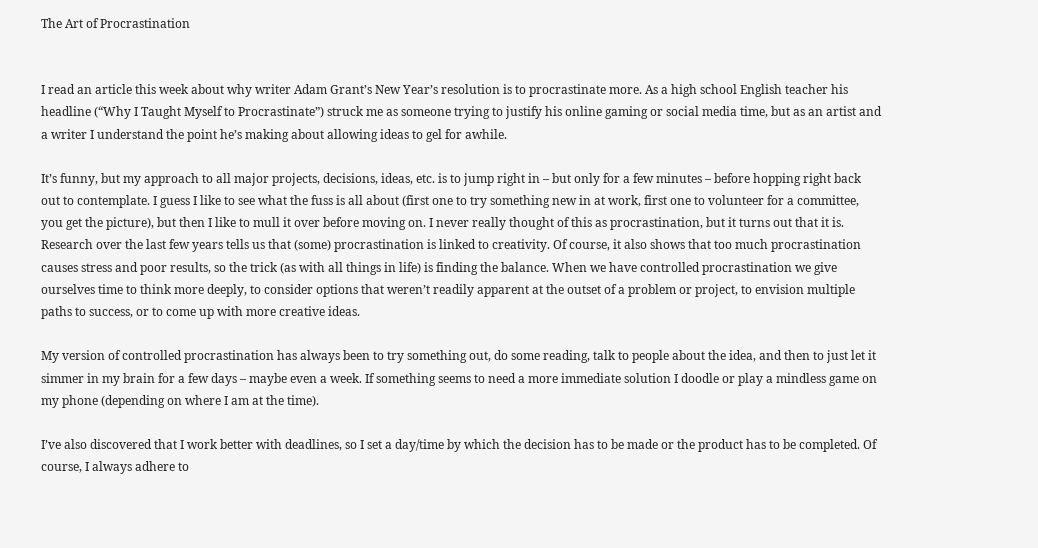The Art of Procrastination


I read an article this week about why writer Adam Grant’s New Year’s resolution is to procrastinate more. As a high school English teacher his headline (“Why I Taught Myself to Procrastinate”) struck me as someone trying to justify his online gaming or social media time, but as an artist and a writer I understand the point he’s making about allowing ideas to gel for awhile.

It’s funny, but my approach to all major projects, decisions, ideas, etc. is to jump right in – but only for a few minutes – before hopping right back out to contemplate. I guess I like to see what the fuss is all about (first one to try something new in at work, first one to volunteer for a committee, you get the picture), but then I like to mull it over before moving on. I never really thought of this as procrastination, but it turns out that it is. Research over the last few years tells us that (some) procrastination is linked to creativity. Of course, it also shows that too much procrastination causes stress and poor results, so the trick (as with all things in life) is finding the balance. When we have controlled procrastination we give ourselves time to think more deeply, to consider options that weren’t readily apparent at the outset of a problem or project, to envision multiple paths to success, or to come up with more creative ideas.

My version of controlled procrastination has always been to try something out, do some reading, talk to people about the idea, and then to just let it simmer in my brain for a few days – maybe even a week. If something seems to need a more immediate solution I doodle or play a mindless game on my phone (depending on where I am at the time).

I’ve also discovered that I work better with deadlines, so I set a day/time by which the decision has to be made or the product has to be completed. Of course, I always adhere to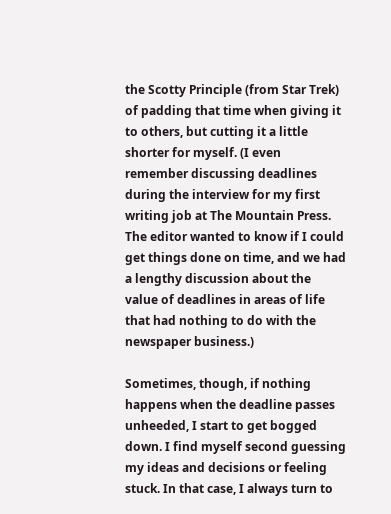the Scotty Principle (from Star Trek) of padding that time when giving it to others, but cutting it a little shorter for myself. (I even remember discussing deadlines during the interview for my first writing job at The Mountain Press. The editor wanted to know if I could get things done on time, and we had a lengthy discussion about the value of deadlines in areas of life that had nothing to do with the newspaper business.)

Sometimes, though, if nothing happens when the deadline passes unheeded, I start to get bogged down. I find myself second guessing my ideas and decisions or feeling stuck. In that case, I always turn to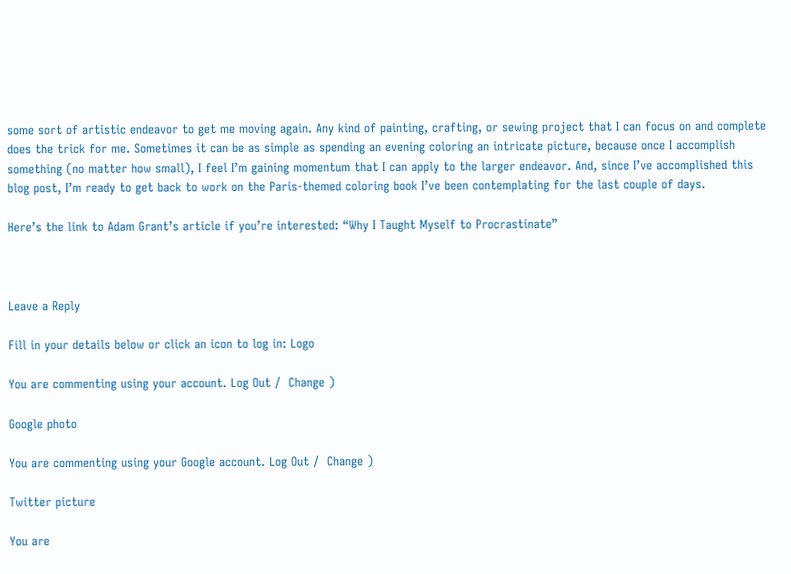some sort of artistic endeavor to get me moving again. Any kind of painting, crafting, or sewing project that I can focus on and complete does the trick for me. Sometimes it can be as simple as spending an evening coloring an intricate picture, because once I accomplish something (no matter how small), I feel I’m gaining momentum that I can apply to the larger endeavor. And, since I’ve accomplished this blog post, I’m ready to get back to work on the Paris-themed coloring book I’ve been contemplating for the last couple of days.

Here’s the link to Adam Grant’s article if you’re interested: “Why I Taught Myself to Procrastinate”



Leave a Reply

Fill in your details below or click an icon to log in: Logo

You are commenting using your account. Log Out /  Change )

Google photo

You are commenting using your Google account. Log Out /  Change )

Twitter picture

You are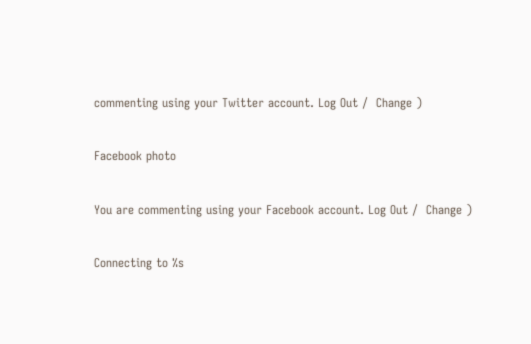commenting using your Twitter account. Log Out /  Change )

Facebook photo

You are commenting using your Facebook account. Log Out /  Change )

Connecting to %s